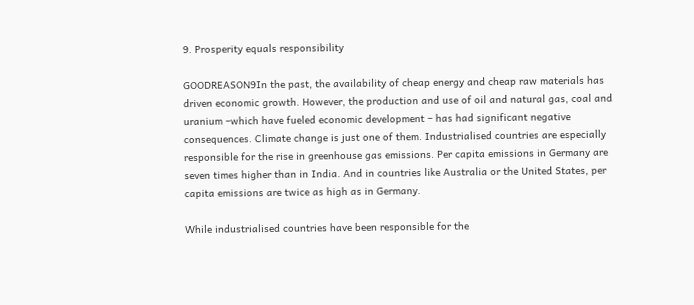9. Prosperity equals responsibility

GOODREASON9In the past, the availability of cheap energy and cheap raw materials has driven economic growth. However, the production and use of oil and natural gas, coal and uranium –which have fueled economic development – has had significant negative consequences. Climate change is just one of them. Industrialised countries are especially responsible for the rise in greenhouse gas emissions. Per capita emissions in Germany are seven times higher than in India. And in countries like Australia or the United States, per capita emissions are twice as high as in Germany.

While industrialised countries have been responsible for the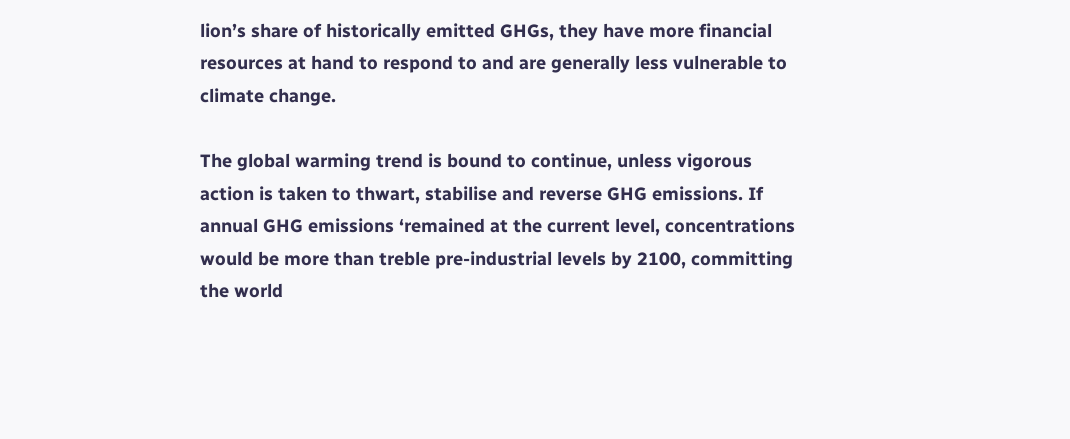lion’s share of historically emitted GHGs, they have more financial resources at hand to respond to and are generally less vulnerable to climate change.

The global warming trend is bound to continue, unless vigorous action is taken to thwart, stabilise and reverse GHG emissions. If annual GHG emissions ‘remained at the current level, concentrations would be more than treble pre-industrial levels by 2100, committing the world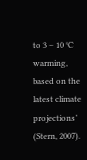to 3 – 10 °C warming, based on the latest climate projections’ (Stern, 2007).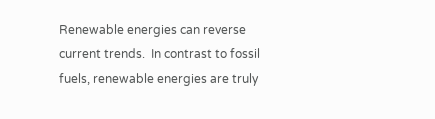Renewable energies can reverse current trends.  In contrast to fossil fuels, renewable energies are truly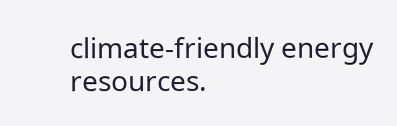climate-friendly energy resources.